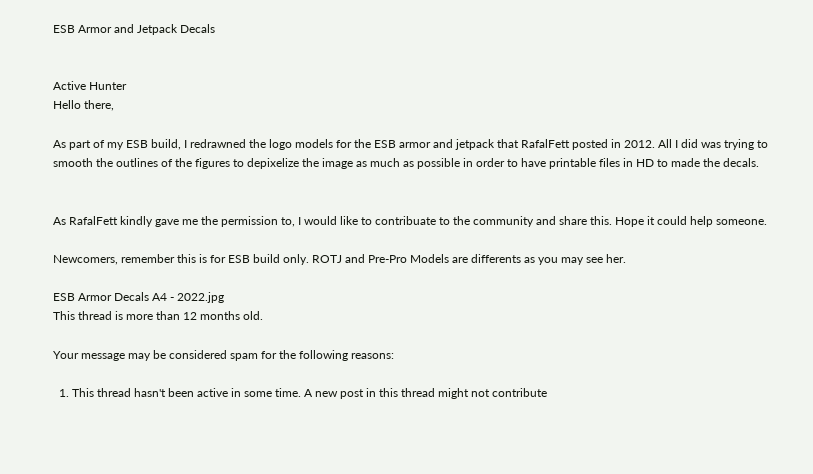ESB Armor and Jetpack Decals


Active Hunter
Hello there,

As part of my ESB build, I redrawned the logo models for the ESB armor and jetpack that RafalFett posted in 2012. All I did was trying to smooth the outlines of the figures to depixelize the image as much as possible in order to have printable files in HD to made the decals.


As RafalFett kindly gave me the permission to, I would like to contribuate to the community and share this. Hope it could help someone.

Newcomers, remember this is for ESB build only. ROTJ and Pre-Pro Models are differents as you may see her.

ESB Armor Decals A4 - 2022.jpg
This thread is more than 12 months old.

Your message may be considered spam for the following reasons:

  1. This thread hasn't been active in some time. A new post in this thread might not contribute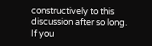constructively to this discussion after so long.
If you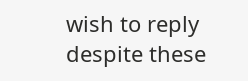wish to reply despite these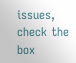issues, check the box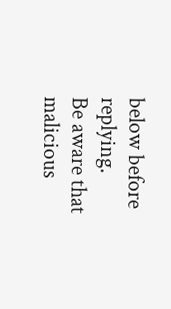below before replying.
Be aware that malicious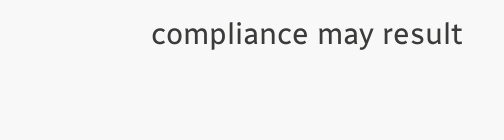compliance may result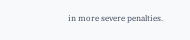in more severe penalties.